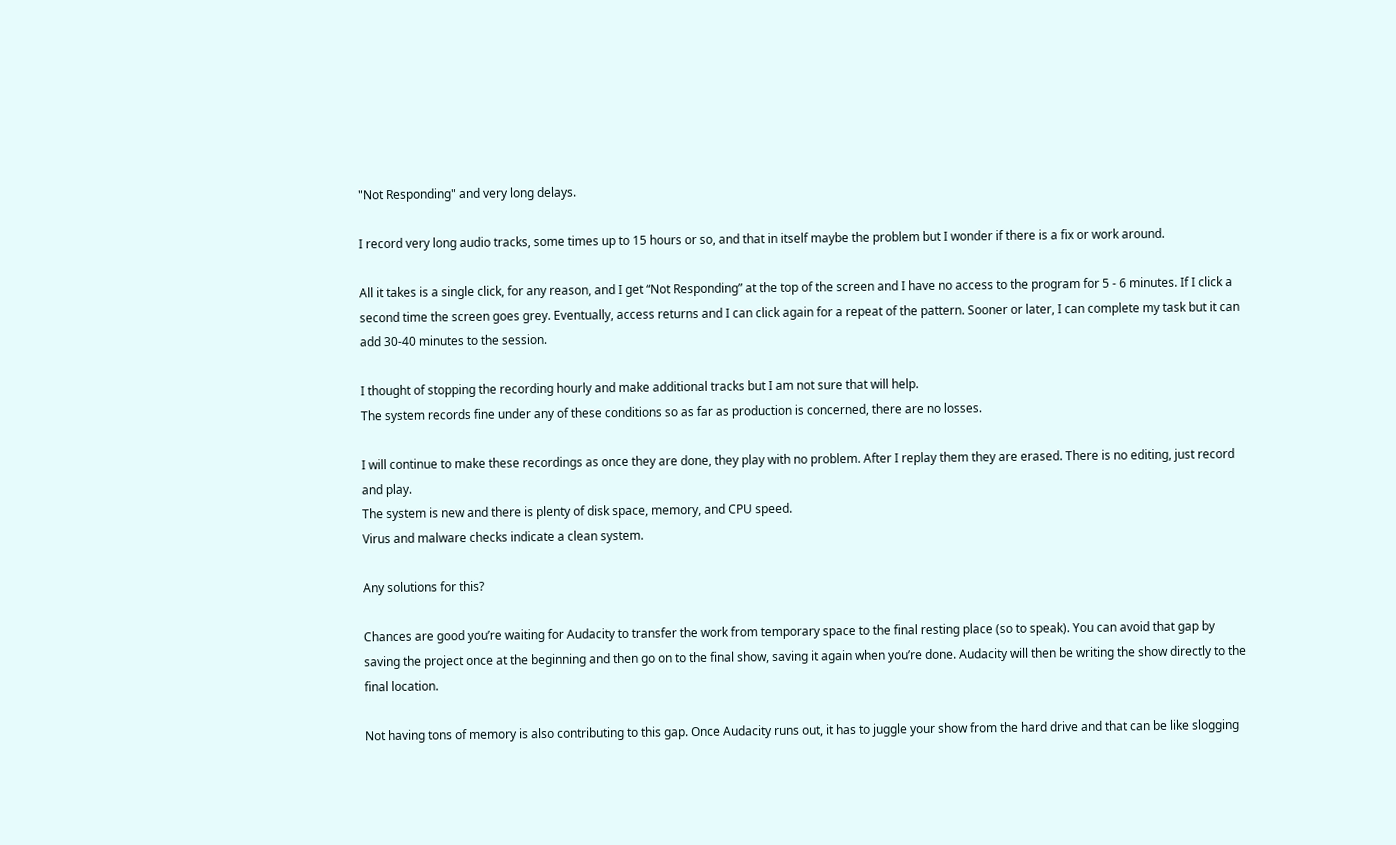"Not Responding" and very long delays.

I record very long audio tracks, some times up to 15 hours or so, and that in itself maybe the problem but I wonder if there is a fix or work around.

All it takes is a single click, for any reason, and I get “Not Responding” at the top of the screen and I have no access to the program for 5 - 6 minutes. If I click a second time the screen goes grey. Eventually, access returns and I can click again for a repeat of the pattern. Sooner or later, I can complete my task but it can add 30-40 minutes to the session.

I thought of stopping the recording hourly and make additional tracks but I am not sure that will help.
The system records fine under any of these conditions so as far as production is concerned, there are no losses.

I will continue to make these recordings as once they are done, they play with no problem. After I replay them they are erased. There is no editing, just record and play.
The system is new and there is plenty of disk space, memory, and CPU speed.
Virus and malware checks indicate a clean system.

Any solutions for this?

Chances are good you’re waiting for Audacity to transfer the work from temporary space to the final resting place (so to speak). You can avoid that gap by saving the project once at the beginning and then go on to the final show, saving it again when you’re done. Audacity will then be writing the show directly to the final location.

Not having tons of memory is also contributing to this gap. Once Audacity runs out, it has to juggle your show from the hard drive and that can be like slogging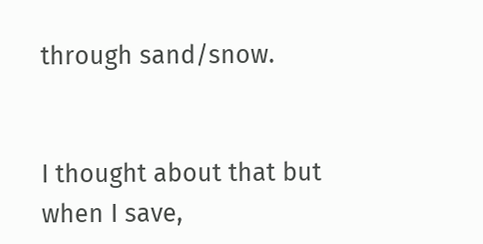through sand/snow.


I thought about that but when I save,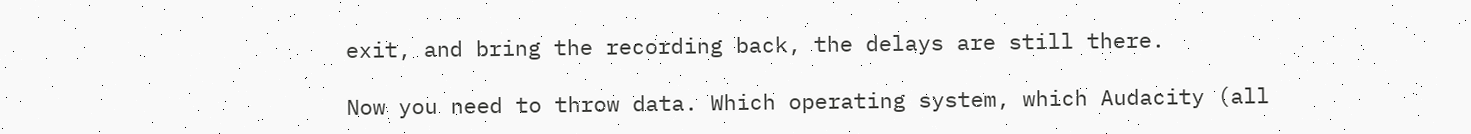exit, and bring the recording back, the delays are still there.

Now you need to throw data. Which operating system, which Audacity (all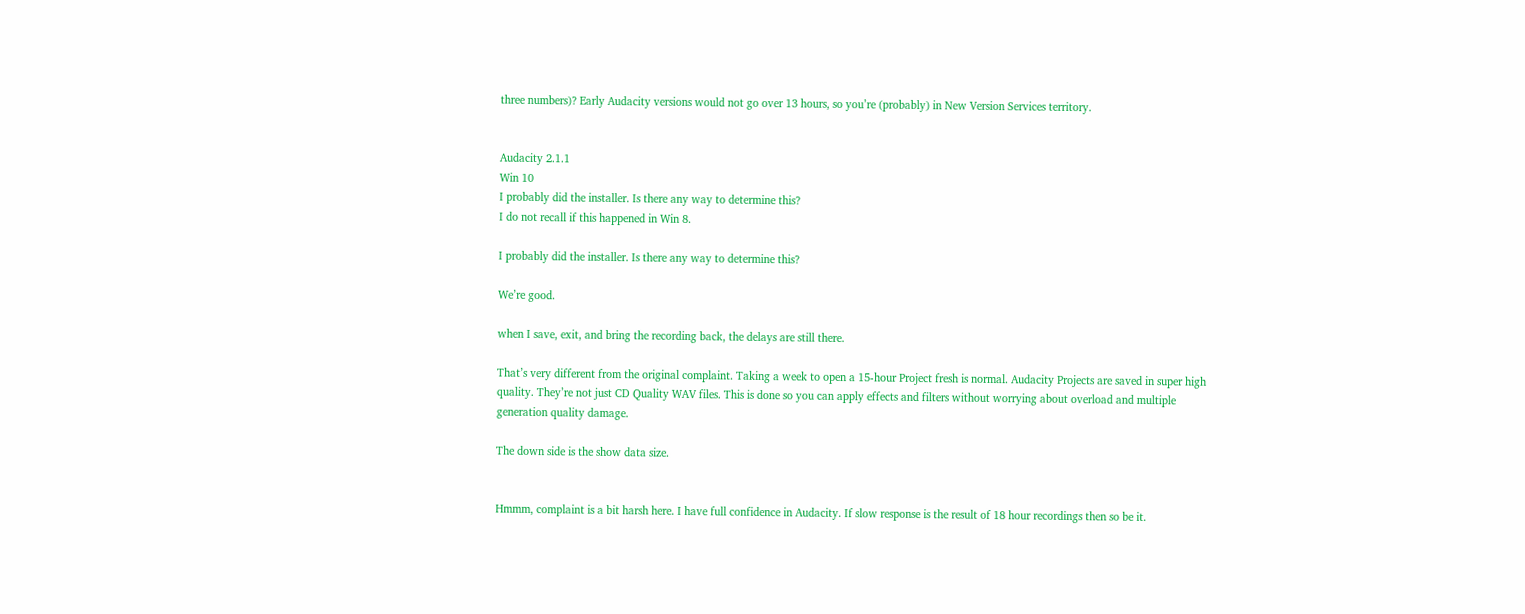three numbers)? Early Audacity versions would not go over 13 hours, so you’re (probably) in New Version Services territory.


Audacity 2.1.1
Win 10
I probably did the installer. Is there any way to determine this?
I do not recall if this happened in Win 8.

I probably did the installer. Is there any way to determine this?

We’re good.

when I save, exit, and bring the recording back, the delays are still there.

That’s very different from the original complaint. Taking a week to open a 15-hour Project fresh is normal. Audacity Projects are saved in super high quality. They’re not just CD Quality WAV files. This is done so you can apply effects and filters without worrying about overload and multiple generation quality damage.

The down side is the show data size.


Hmmm, complaint is a bit harsh here. I have full confidence in Audacity. If slow response is the result of 18 hour recordings then so be it.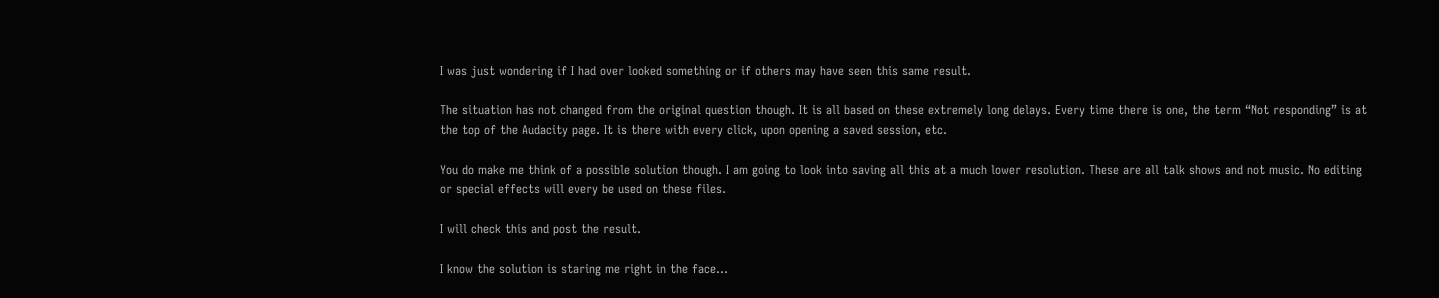I was just wondering if I had over looked something or if others may have seen this same result.

The situation has not changed from the original question though. It is all based on these extremely long delays. Every time there is one, the term “Not responding” is at the top of the Audacity page. It is there with every click, upon opening a saved session, etc.

You do make me think of a possible solution though. I am going to look into saving all this at a much lower resolution. These are all talk shows and not music. No editing or special effects will every be used on these files.

I will check this and post the result.

I know the solution is staring me right in the face…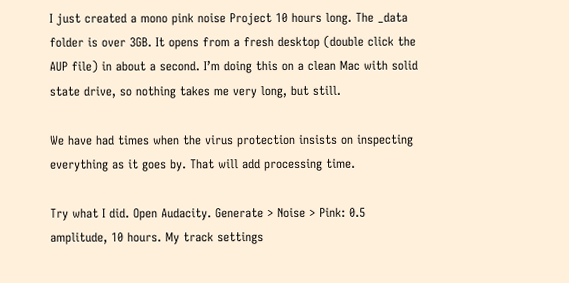I just created a mono pink noise Project 10 hours long. The _data folder is over 3GB. It opens from a fresh desktop (double click the AUP file) in about a second. I’m doing this on a clean Mac with solid state drive, so nothing takes me very long, but still.

We have had times when the virus protection insists on inspecting everything as it goes by. That will add processing time.

Try what I did. Open Audacity. Generate > Noise > Pink: 0.5 amplitude, 10 hours. My track settings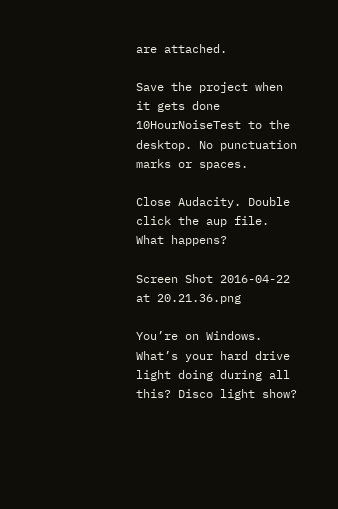are attached.

Save the project when it gets done 10HourNoiseTest to the desktop. No punctuation marks or spaces.

Close Audacity. Double click the aup file. What happens?

Screen Shot 2016-04-22 at 20.21.36.png

You’re on Windows. What’s your hard drive light doing during all this? Disco light show?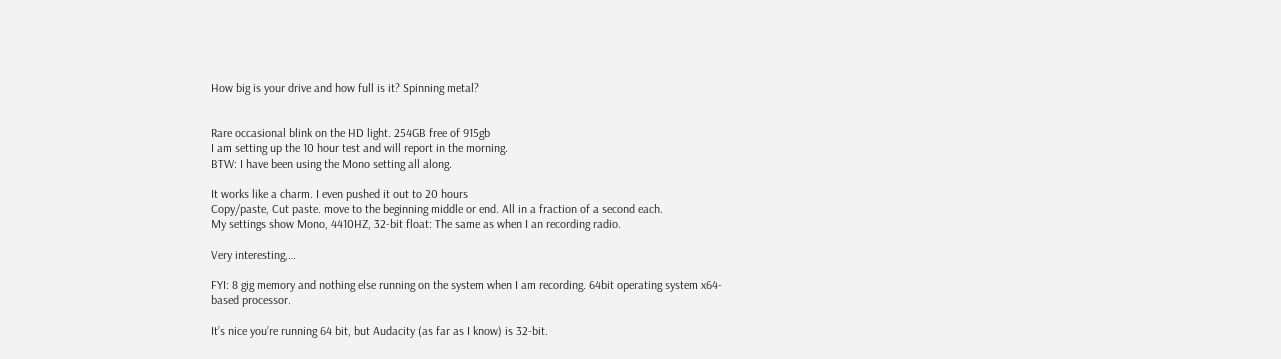How big is your drive and how full is it? Spinning metal?


Rare occasional blink on the HD light. 254GB free of 915gb
I am setting up the 10 hour test and will report in the morning.
BTW: I have been using the Mono setting all along.

It works like a charm. I even pushed it out to 20 hours
Copy/paste, Cut paste. move to the beginning middle or end. All in a fraction of a second each.
My settings show Mono, 4410HZ, 32-bit float: The same as when I an recording radio.

Very interesting,…

FYI: 8 gig memory and nothing else running on the system when I am recording. 64bit operating system x64-based processor.

It’s nice you’re running 64 bit, but Audacity (as far as I know) is 32-bit.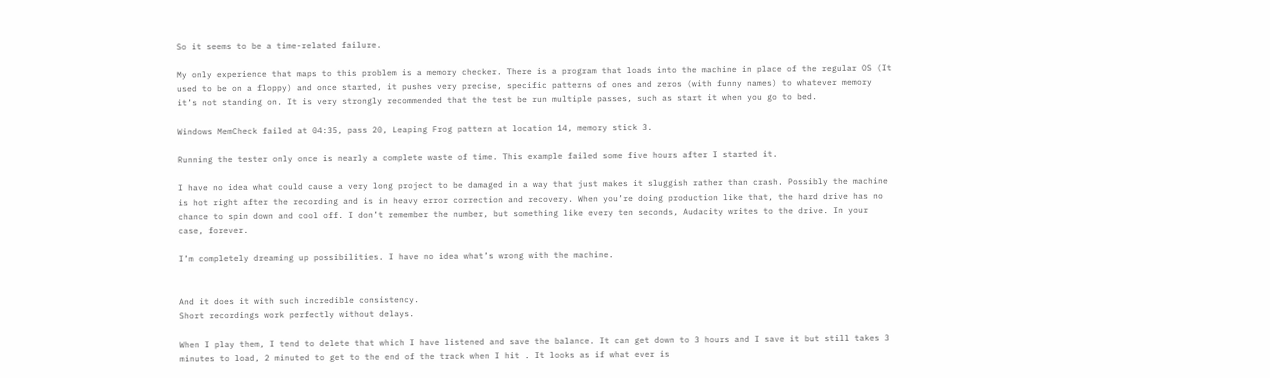So it seems to be a time-related failure.

My only experience that maps to this problem is a memory checker. There is a program that loads into the machine in place of the regular OS (It used to be on a floppy) and once started, it pushes very precise, specific patterns of ones and zeros (with funny names) to whatever memory it’s not standing on. It is very strongly recommended that the test be run multiple passes, such as start it when you go to bed.

Windows MemCheck failed at 04:35, pass 20, Leaping Frog pattern at location 14, memory stick 3.

Running the tester only once is nearly a complete waste of time. This example failed some five hours after I started it.

I have no idea what could cause a very long project to be damaged in a way that just makes it sluggish rather than crash. Possibly the machine is hot right after the recording and is in heavy error correction and recovery. When you’re doing production like that, the hard drive has no chance to spin down and cool off. I don’t remember the number, but something like every ten seconds, Audacity writes to the drive. In your case, forever.

I’m completely dreaming up possibilities. I have no idea what’s wrong with the machine.


And it does it with such incredible consistency.
Short recordings work perfectly without delays.

When I play them, I tend to delete that which I have listened and save the balance. It can get down to 3 hours and I save it but still takes 3 minutes to load, 2 minuted to get to the end of the track when I hit . It looks as if what ever is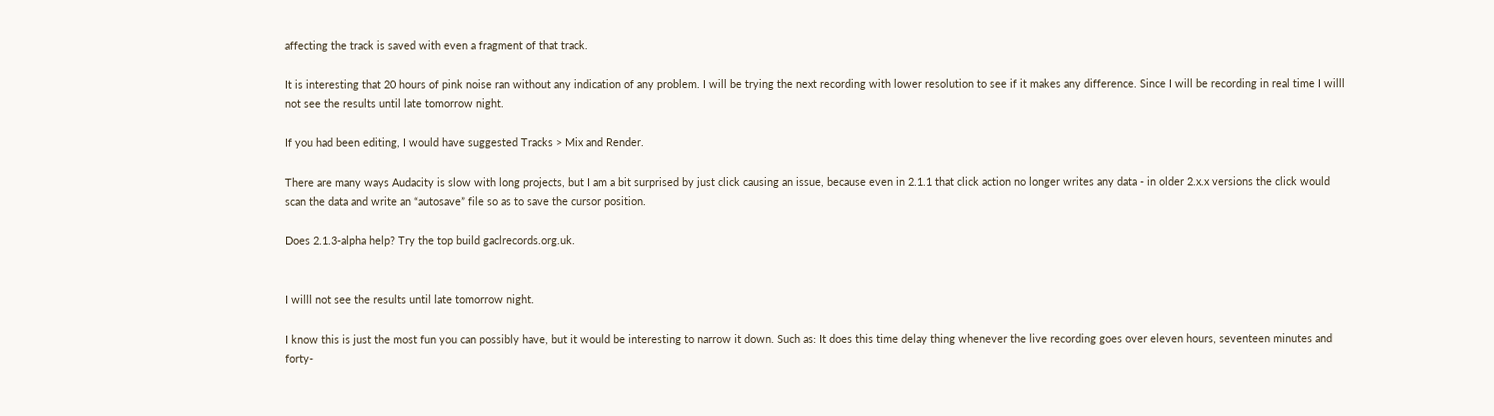affecting the track is saved with even a fragment of that track.

It is interesting that 20 hours of pink noise ran without any indication of any problem. I will be trying the next recording with lower resolution to see if it makes any difference. Since I will be recording in real time I willl not see the results until late tomorrow night.

If you had been editing, I would have suggested Tracks > Mix and Render.

There are many ways Audacity is slow with long projects, but I am a bit surprised by just click causing an issue, because even in 2.1.1 that click action no longer writes any data - in older 2.x.x versions the click would scan the data and write an “autosave” file so as to save the cursor position.

Does 2.1.3-alpha help? Try the top build gaclrecords.org.uk.


I willl not see the results until late tomorrow night.

I know this is just the most fun you can possibly have, but it would be interesting to narrow it down. Such as: It does this time delay thing whenever the live recording goes over eleven hours, seventeen minutes and forty-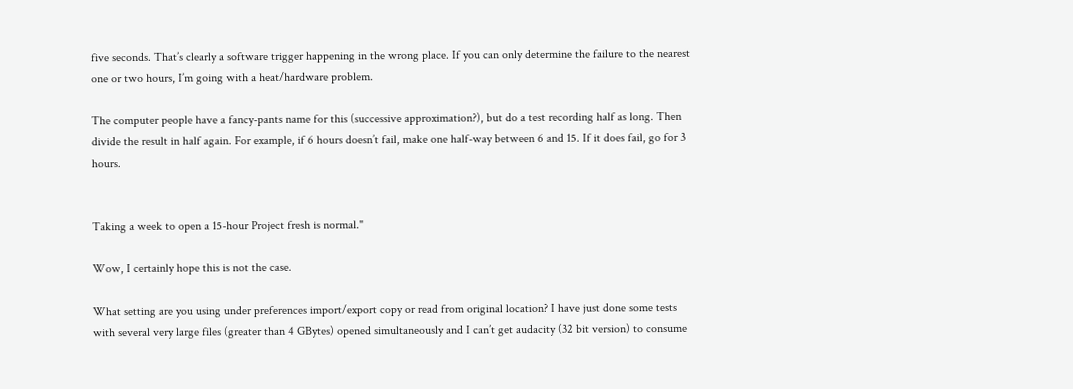five seconds. That’s clearly a software trigger happening in the wrong place. If you can only determine the failure to the nearest one or two hours, I’m going with a heat/hardware problem.

The computer people have a fancy-pants name for this (successive approximation?), but do a test recording half as long. Then divide the result in half again. For example, if 6 hours doesn’t fail, make one half-way between 6 and 15. If it does fail, go for 3 hours.


Taking a week to open a 15-hour Project fresh is normal."

Wow, I certainly hope this is not the case.

What setting are you using under preferences import/export copy or read from original location? I have just done some tests with several very large files (greater than 4 GBytes) opened simultaneously and I can’t get audacity (32 bit version) to consume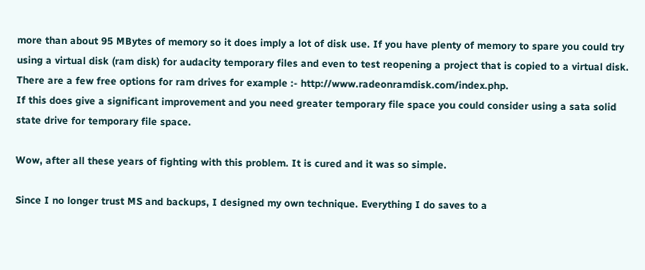more than about 95 MBytes of memory so it does imply a lot of disk use. If you have plenty of memory to spare you could try using a virtual disk (ram disk) for audacity temporary files and even to test reopening a project that is copied to a virtual disk. There are a few free options for ram drives for example :- http://www.radeonramdisk.com/index.php.
If this does give a significant improvement and you need greater temporary file space you could consider using a sata solid state drive for temporary file space.

Wow, after all these years of fighting with this problem. It is cured and it was so simple.

Since I no longer trust MS and backups, I designed my own technique. Everything I do saves to a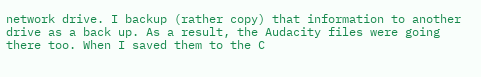network drive. I backup (rather copy) that information to another drive as a back up. As a result, the Audacity files were going there too. When I saved them to the C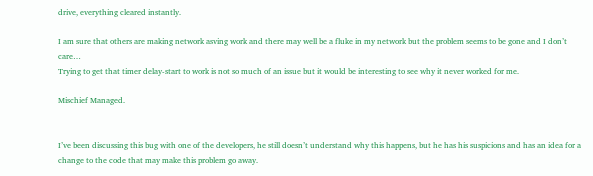drive, everything cleared instantly.

I am sure that others are making network asving work and there may well be a fluke in my network but the problem seems to be gone and I don’t care…
Trying to get that timer delay-start to work is not so much of an issue but it would be interesting to see why it never worked for me.

Mischief Managed.


I’ve been discussing this bug with one of the developers, he still doesn’t understand why this happens, but he has his suspicions and has an idea for a change to the code that may make this problem go away.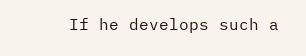If he develops such a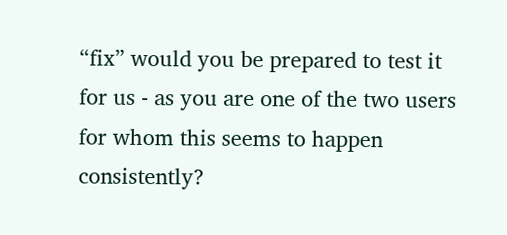“fix” would you be prepared to test it for us - as you are one of the two users for whom this seems to happen consistently?